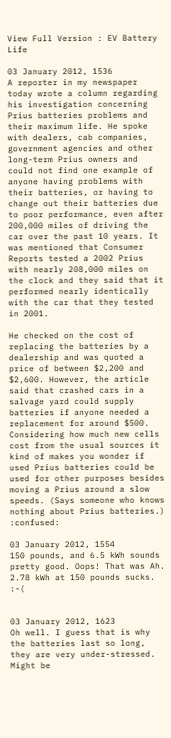View Full Version : EV Battery Life

03 January 2012, 1536
A reporter in my newspaper today wrote a column regarding his investigation concerning Prius batteries problems and their maximum life. He spoke with dealers, cab companies, government agencies and other long-term Prius owners and could not find one example of anyone having problems with their batteries, or having to change out their batteries due to poor performance, even after 200,000 miles of driving the car over the past 10 years. It was mentioned that Consumer Reports tested a 2002 Prius with nearly 208,000 miles on the clock and they said that it performed nearly identically with the car that they tested in 2001.

He checked on the cost of replacing the batteries by a dealership and was quoted a price of between $2,200 and $2,600. However, the article said that crashed cars in a salvage yard could supply batteries if anyone needed a replacement for around $500. Considering how much new cells cost from the usual sources it kind of makes you wonder if used Prius batteries could be used for other purposes besides moving a Prius around a slow speeds. (Says someone who knows nothing about Prius batteries.) :confused:

03 January 2012, 1554
150 pounds, and 6.5 kWh sounds pretty good. Oops! That was Ah. 2.78 kWh at 150 pounds sucks. :-(


03 January 2012, 1623
Oh well. I guess that is why the batteries last so long, they are very under-stressed. Might be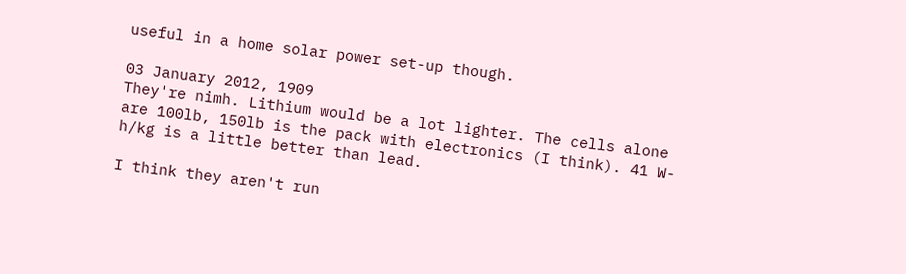useful in a home solar power set-up though.

03 January 2012, 1909
They're nimh. Lithium would be a lot lighter. The cells alone are 100lb, 150lb is the pack with electronics (I think). 41 W-h/kg is a little better than lead.

I think they aren't run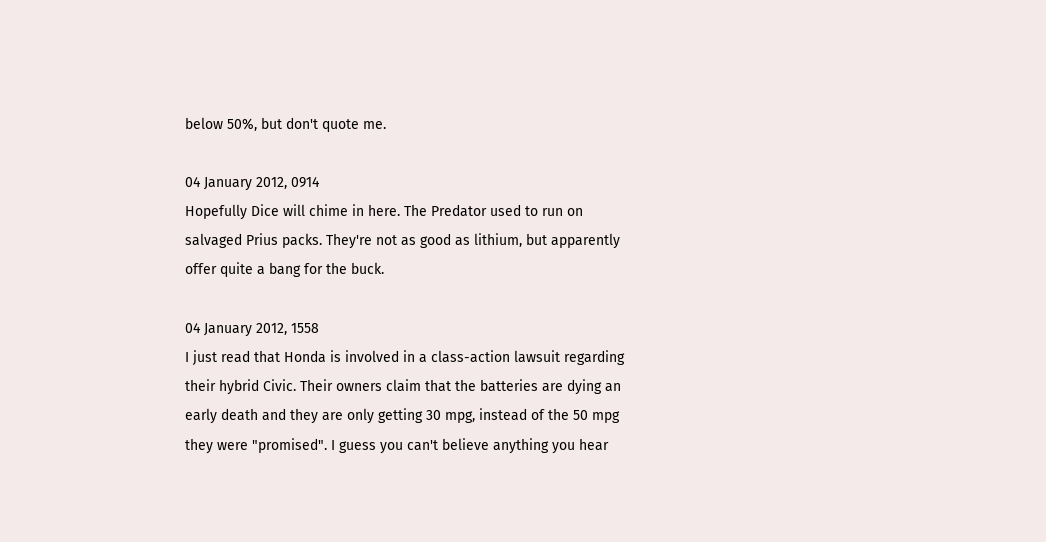below 50%, but don't quote me.

04 January 2012, 0914
Hopefully Dice will chime in here. The Predator used to run on salvaged Prius packs. They're not as good as lithium, but apparently offer quite a bang for the buck.

04 January 2012, 1558
I just read that Honda is involved in a class-action lawsuit regarding their hybrid Civic. Their owners claim that the batteries are dying an early death and they are only getting 30 mpg, instead of the 50 mpg they were "promised". I guess you can't believe anything you hear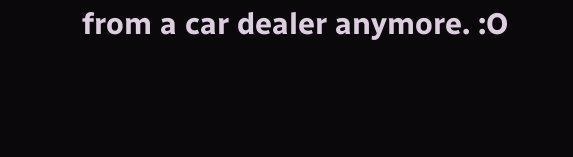from a car dealer anymore. :O